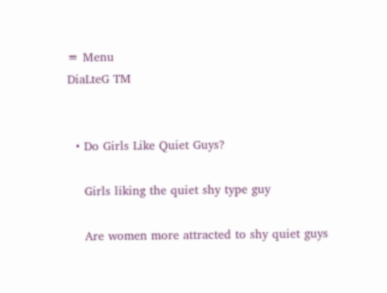≡ Menu
DiaLteG TM


  • Do Girls Like Quiet Guys?

    Girls liking the quiet shy type guy

    Are women more attracted to shy quiet guys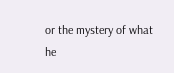or the mystery of what he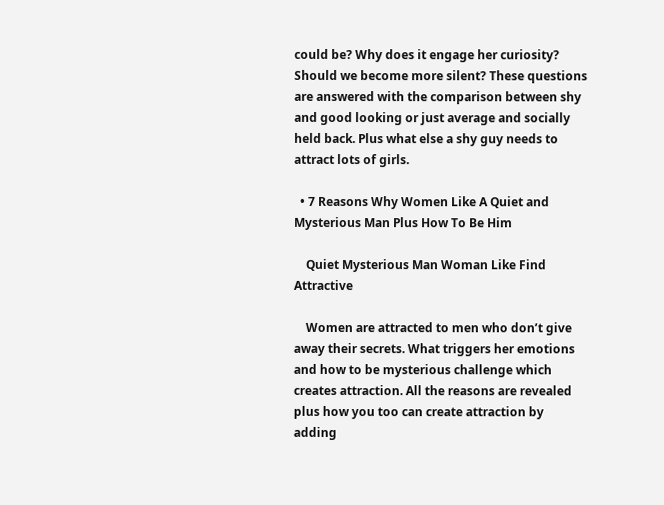could be? Why does it engage her curiosity? Should we become more silent? These questions are answered with the comparison between shy and good looking or just average and socially held back. Plus what else a shy guy needs to attract lots of girls.

  • 7 Reasons Why Women Like A Quiet and Mysterious Man Plus How To Be Him

    Quiet Mysterious Man Woman Like Find Attractive

    Women are attracted to men who don’t give away their secrets. What triggers her emotions and how to be mysterious challenge which creates attraction. All the reasons are revealed plus how you too can create attraction by adding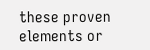these proven elements or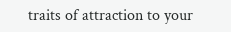traits of attraction to your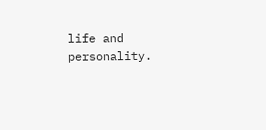life and personality.